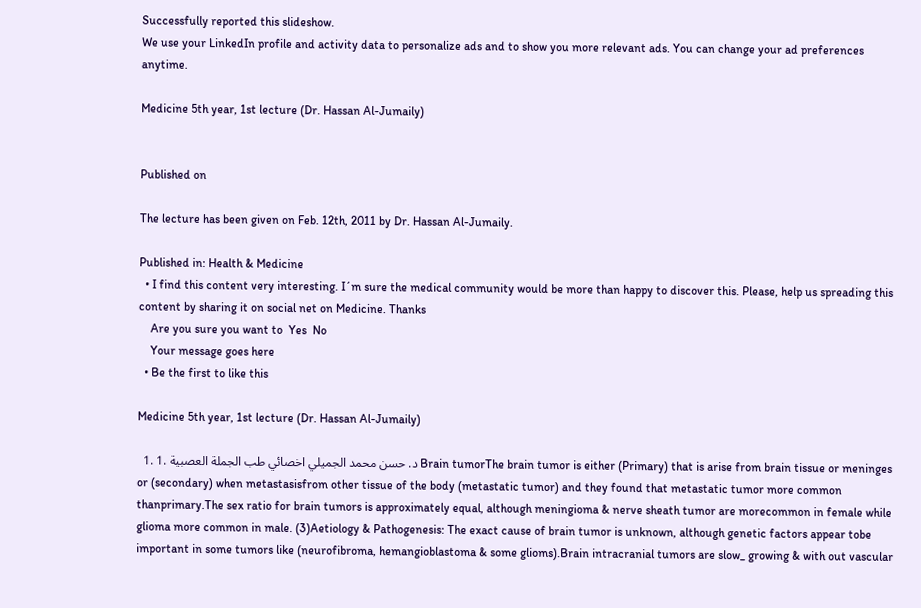Successfully reported this slideshow.
We use your LinkedIn profile and activity data to personalize ads and to show you more relevant ads. You can change your ad preferences anytime.

Medicine 5th year, 1st lecture (Dr. Hassan Al-Jumaily)


Published on

The lecture has been given on Feb. 12th, 2011 by Dr. Hassan Al-Jumaily.

Published in: Health & Medicine
  • I find this content very interesting. I´m sure the medical community would be more than happy to discover this. Please, help us spreading this content by sharing it on social net on Medicine. Thanks
    Are you sure you want to  Yes  No
    Your message goes here
  • Be the first to like this

Medicine 5th year, 1st lecture (Dr. Hassan Al-Jumaily)

  1. 1. د. حسن محمد الجميلي اخصائي طب الجملة العصبية Brain tumorThe brain tumor is either (Primary) that is arise from brain tissue or meninges or (secondary) when metastasisfrom other tissue of the body (metastatic tumor) and they found that metastatic tumor more common thanprimary.The sex ratio for brain tumors is approximately equal, although meningioma & nerve sheath tumor are morecommon in female while glioma more common in male. (3)Aetiology & Pathogenesis: The exact cause of brain tumor is unknown, although genetic factors appear tobe important in some tumors like (neurofibroma, hemangioblastoma & some glioms).Brain intracranial tumors are slow_ growing & with out vascular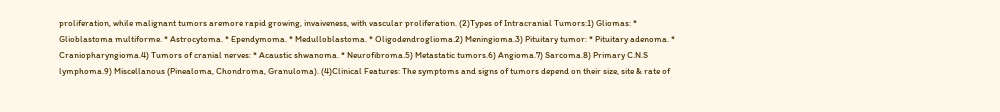proliferation, while malignant tumors aremore rapid growing, invaiveness, with vascular proliferation. (2)Types of Intracranial Tumors:1) Gliomas: * Glioblastoma multiforme. * Astrocytoma. * Ependymoma. * Medulloblastoma. * Oligodendroglioma.2) Meningioma.3) Pituitary tumor: * Pituitary adenoma. * Craniopharyngioma.4) Tumors of cranial nerves: * Acaustic shwanoma. * Neurofibroma.5) Metastatic tumors.6) Angioma.7) Sarcoma.8) Primary C.N.S lymphoma.9) Miscellanous (Pinealoma, Chondroma, Granuloma). (4)Clinical Features: The symptoms and signs of tumors depend on their size, site & rate of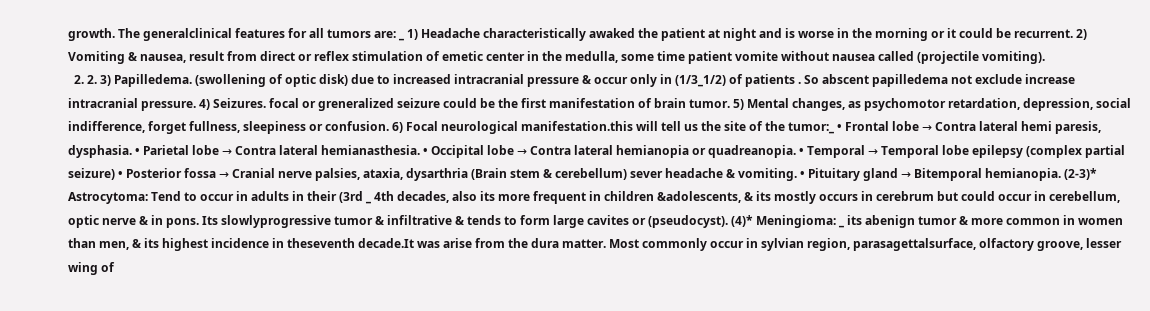growth. The generalclinical features for all tumors are: _ 1) Headache characteristically awaked the patient at night and is worse in the morning or it could be recurrent. 2) Vomiting & nausea, result from direct or reflex stimulation of emetic center in the medulla, some time patient vomite without nausea called (projectile vomiting).
  2. 2. 3) Papilledema. (swollening of optic disk) due to increased intracranial pressure & occur only in (1/3_1/2) of patients . So abscent papilledema not exclude increase intracranial pressure. 4) Seizures. focal or greneralized seizure could be the first manifestation of brain tumor. 5) Mental changes, as psychomotor retardation, depression, social indifference, forget fullness, sleepiness or confusion. 6) Focal neurological manifestation.this will tell us the site of the tumor:_ • Frontal lobe → Contra lateral hemi paresis, dysphasia. • Parietal lobe → Contra lateral hemianasthesia. • Occipital lobe → Contra lateral hemianopia or quadreanopia. • Temporal → Temporal lobe epilepsy (complex partial seizure) • Posterior fossa → Cranial nerve palsies, ataxia, dysarthria (Brain stem & cerebellum) sever headache & vomiting. • Pituitary gland → Bitemporal hemianopia. (2-3)* Astrocytoma: Tend to occur in adults in their (3rd _ 4th decades, also its more frequent in children &adolescents, & its mostly occurs in cerebrum but could occur in cerebellum, optic nerve & in pons. Its slowlyprogressive tumor & infiltrative & tends to form large cavites or (pseudocyst). (4)* Meningioma: _ its abenign tumor & more common in women than men, & its highest incidence in theseventh decade.It was arise from the dura matter. Most commonly occur in sylvian region, parasagettalsurface, olfactory groove, lesser wing of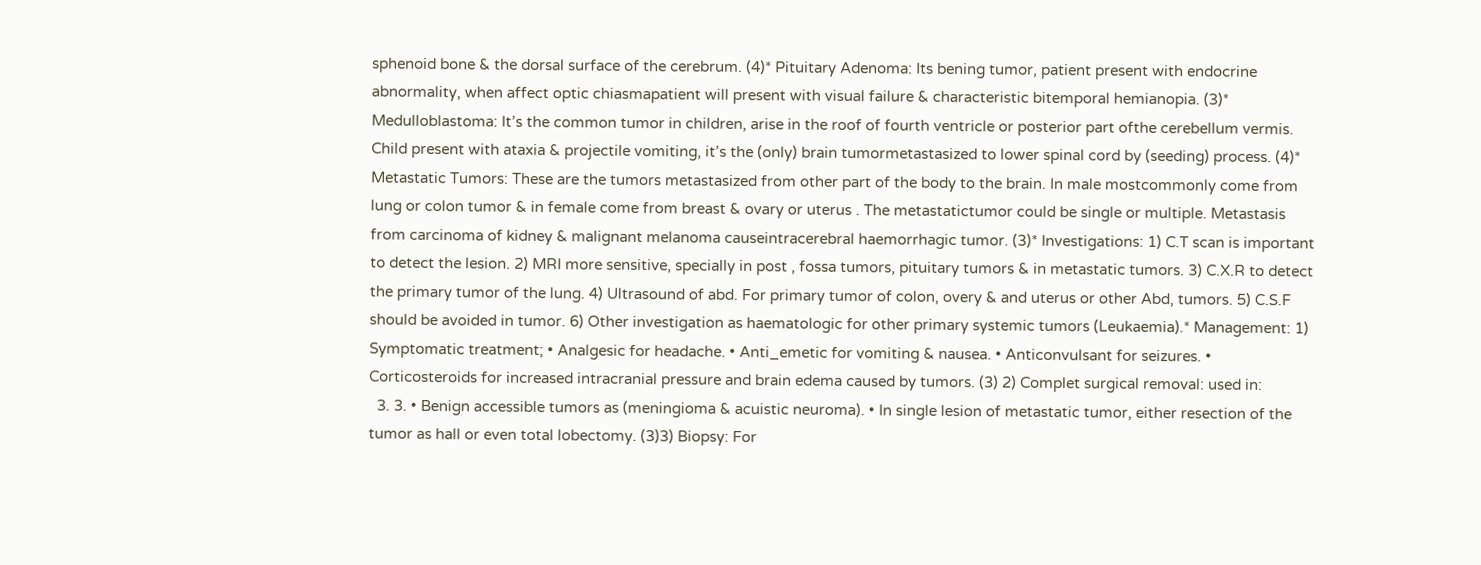sphenoid bone & the dorsal surface of the cerebrum. (4)* Pituitary Adenoma: Its bening tumor, patient present with endocrine abnormality, when affect optic chiasmapatient will present with visual failure & characteristic bitemporal hemianopia. (3)* Medulloblastoma: It’s the common tumor in children, arise in the roof of fourth ventricle or posterior part ofthe cerebellum vermis. Child present with ataxia & projectile vomiting, it’s the (only) brain tumormetastasized to lower spinal cord by (seeding) process. (4)* Metastatic Tumors: These are the tumors metastasized from other part of the body to the brain. In male mostcommonly come from lung or colon tumor & in female come from breast & ovary or uterus . The metastatictumor could be single or multiple. Metastasis from carcinoma of kidney & malignant melanoma causeintracerebral haemorrhagic tumor. (3)* Investigations: 1) C.T scan is important to detect the lesion. 2) MRI more sensitive, specially in post , fossa tumors, pituitary tumors & in metastatic tumors. 3) C.X.R to detect the primary tumor of the lung. 4) Ultrasound of abd. For primary tumor of colon, overy & and uterus or other Abd, tumors. 5) C.S.F should be avoided in tumor. 6) Other investigation as haematologic for other primary systemic tumors (Leukaemia).* Management: 1) Symptomatic treatment; • Analgesic for headache. • Anti_emetic for vomiting & nausea. • Anticonvulsant for seizures. • Corticosteroids for increased intracranial pressure and brain edema caused by tumors. (3) 2) Complet surgical removal: used in:
  3. 3. • Benign accessible tumors as (meningioma & acuistic neuroma). • In single lesion of metastatic tumor, either resection of the tumor as hall or even total lobectomy. (3)3) Biopsy: For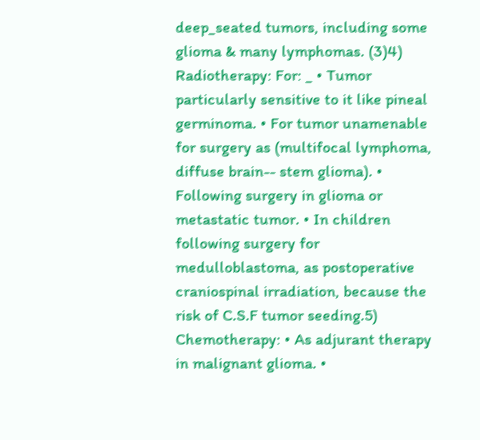deep_seated tumors, including some glioma & many lymphomas. (3)4) Radiotherapy: For: _ • Tumor particularly sensitive to it like pineal germinoma. • For tumor unamenable for surgery as (multifocal lymphoma, diffuse brain-- stem glioma). • Following surgery in glioma or metastatic tumor. • In children following surgery for medulloblastoma, as postoperative craniospinal irradiation, because the risk of C.S.F tumor seeding.5) Chemotherapy: • As adjurant therapy in malignant glioma. •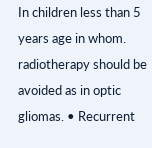In children less than 5 years age in whom. radiotherapy should be avoided as in optic gliomas. • Recurrent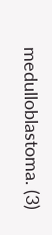medulloblastoma. (3)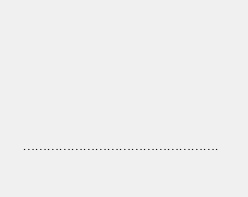………………………………………….